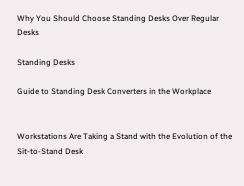Why You Should Choose Standing Desks Over Regular Desks

Standing Desks

Guide to Standing Desk Converters in the Workplace


Workstations Are Taking a Stand with the Evolution of the Sit-to-Stand Desk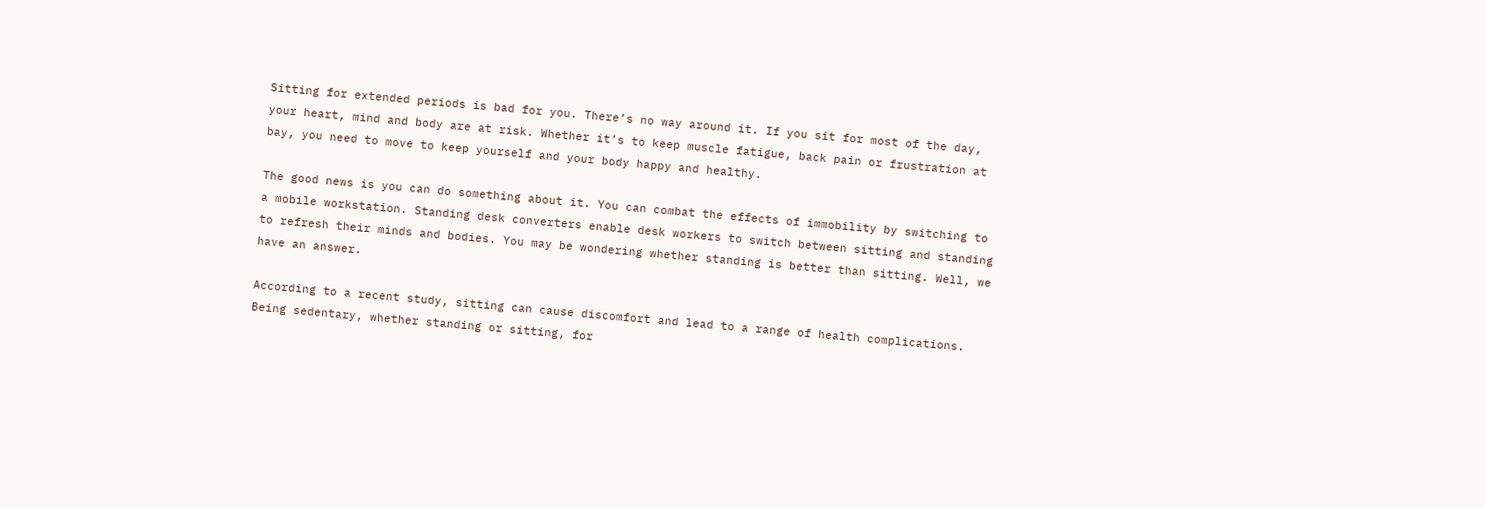Sitting for extended periods is bad for you. There’s no way around it. If you sit for most of the day, your heart, mind and body are at risk. Whether it’s to keep muscle fatigue, back pain or frustration at bay, you need to move to keep yourself and your body happy and healthy.

The good news is you can do something about it. You can combat the effects of immobility by switching to a mobile workstation. Standing desk converters enable desk workers to switch between sitting and standing to refresh their minds and bodies. You may be wondering whether standing is better than sitting. Well, we have an answer.

According to a recent study, sitting can cause discomfort and lead to a range of health complications. Being sedentary, whether standing or sitting, for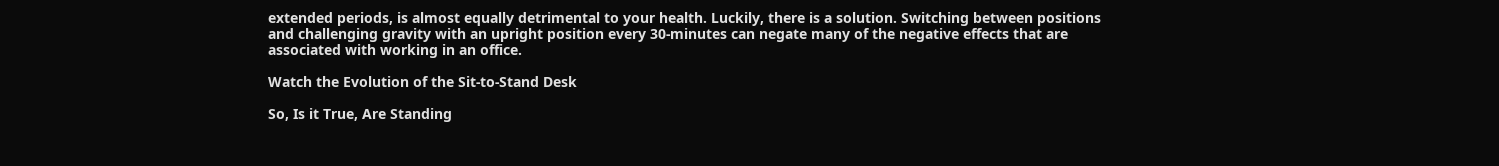extended periods, is almost equally detrimental to your health. Luckily, there is a solution. Switching between positions and challenging gravity with an upright position every 30-minutes can negate many of the negative effects that are associated with working in an office.

Watch the Evolution of the Sit-to-Stand Desk

So, Is it True, Are Standing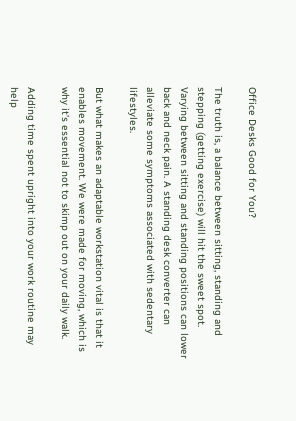Office Desks Good for You?

The truth is, a balance between sitting, standing and stepping (getting exercise) will hit the sweet spot. Varying between sitting and standing positions can lower back and neck pain. A standing desk converter can alleviate some symptoms associated with sedentary lifestyles.

But what makes an adaptable workstation vital is that it enables movement. We were made for moving, which is why it’s essential not to skimp out on your daily walk.

Adding time spent upright into your work routine may help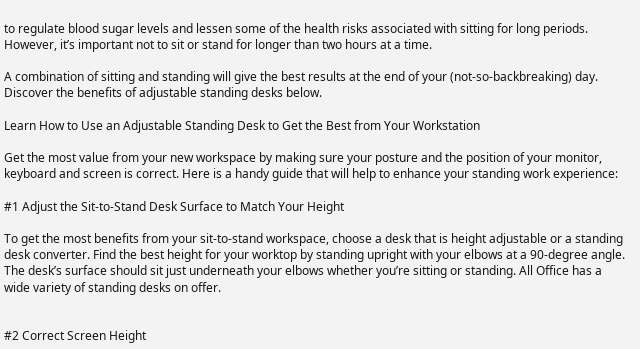to regulate blood sugar levels and lessen some of the health risks associated with sitting for long periods. However, it’s important not to sit or stand for longer than two hours at a time.

A combination of sitting and standing will give the best results at the end of your (not-so-backbreaking) day. Discover the benefits of adjustable standing desks below.

Learn How to Use an Adjustable Standing Desk to Get the Best from Your Workstation

Get the most value from your new workspace by making sure your posture and the position of your monitor, keyboard and screen is correct. Here is a handy guide that will help to enhance your standing work experience:

#1 Adjust the Sit-to-Stand Desk Surface to Match Your Height

To get the most benefits from your sit-to-stand workspace, choose a desk that is height adjustable or a standing desk converter. Find the best height for your worktop by standing upright with your elbows at a 90-degree angle. The desk’s surface should sit just underneath your elbows whether you’re sitting or standing. All Office has a wide variety of standing desks on offer.


#2 Correct Screen Height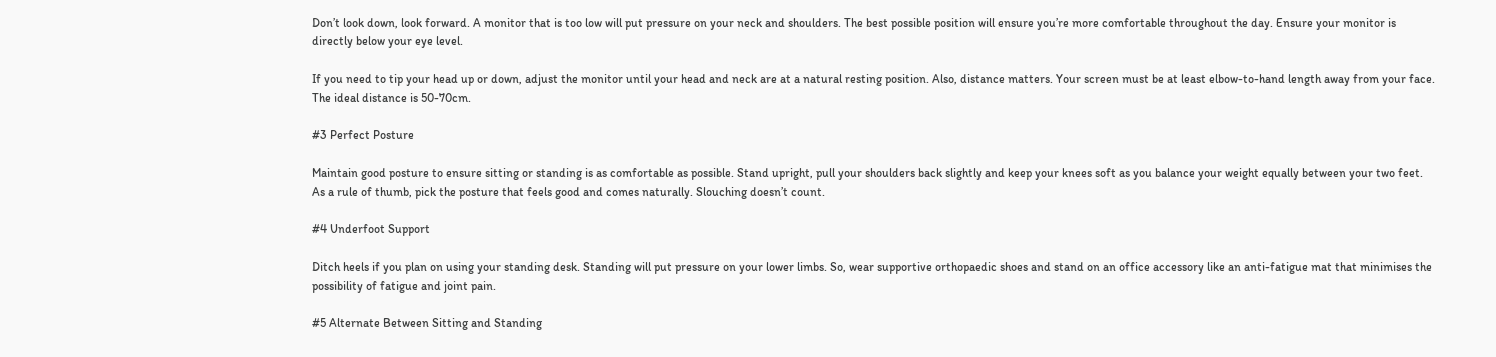Don’t look down, look forward. A monitor that is too low will put pressure on your neck and shoulders. The best possible position will ensure you’re more comfortable throughout the day. Ensure your monitor is directly below your eye level.

If you need to tip your head up or down, adjust the monitor until your head and neck are at a natural resting position. Also, distance matters. Your screen must be at least elbow-to-hand length away from your face. The ideal distance is 50-70cm.

#3 Perfect Posture

Maintain good posture to ensure sitting or standing is as comfortable as possible. Stand upright, pull your shoulders back slightly and keep your knees soft as you balance your weight equally between your two feet. As a rule of thumb, pick the posture that feels good and comes naturally. Slouching doesn’t count.

#4 Underfoot Support

Ditch heels if you plan on using your standing desk. Standing will put pressure on your lower limbs. So, wear supportive orthopaedic shoes and stand on an office accessory like an anti-fatigue mat that minimises the possibility of fatigue and joint pain.

#5 Alternate Between Sitting and Standing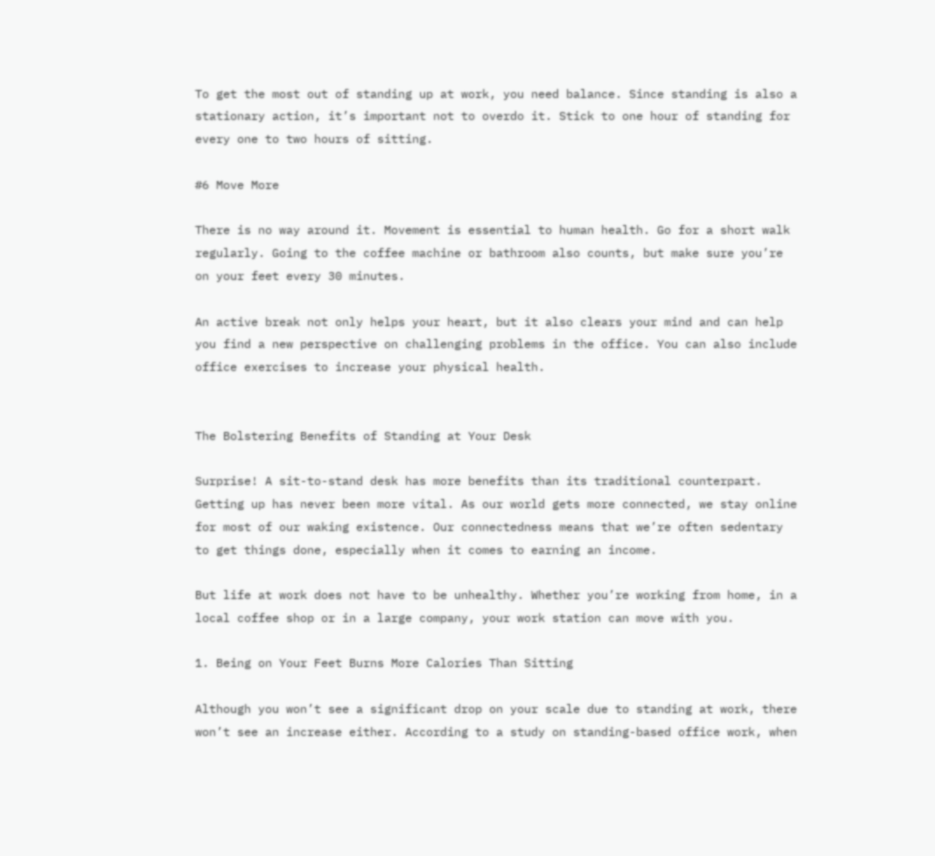To get the most out of standing up at work, you need balance. Since standing is also a stationary action, it’s important not to overdo it. Stick to one hour of standing for every one to two hours of sitting.

#6 Move More

There is no way around it. Movement is essential to human health. Go for a short walk regularly. Going to the coffee machine or bathroom also counts, but make sure you’re on your feet every 30 minutes.

An active break not only helps your heart, but it also clears your mind and can help you find a new perspective on challenging problems in the office. You can also include office exercises to increase your physical health.


The Bolstering Benefits of Standing at Your Desk

Surprise! A sit-to-stand desk has more benefits than its traditional counterpart. Getting up has never been more vital. As our world gets more connected, we stay online for most of our waking existence. Our connectedness means that we’re often sedentary to get things done, especially when it comes to earning an income.

But life at work does not have to be unhealthy. Whether you’re working from home, in a local coffee shop or in a large company, your work station can move with you.

1. Being on Your Feet Burns More Calories Than Sitting

Although you won’t see a significant drop on your scale due to standing at work, there won’t see an increase either. According to a study on standing-based office work, when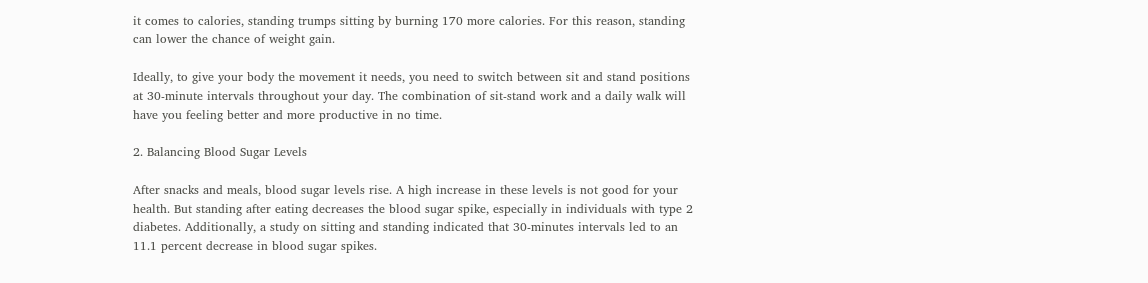it comes to calories, standing trumps sitting by burning 170 more calories. For this reason, standing can lower the chance of weight gain.

Ideally, to give your body the movement it needs, you need to switch between sit and stand positions at 30-minute intervals throughout your day. The combination of sit-stand work and a daily walk will have you feeling better and more productive in no time.

2. Balancing Blood Sugar Levels

After snacks and meals, blood sugar levels rise. A high increase in these levels is not good for your health. But standing after eating decreases the blood sugar spike, especially in individuals with type 2 diabetes. Additionally, a study on sitting and standing indicated that 30-minutes intervals led to an 11.1 percent decrease in blood sugar spikes.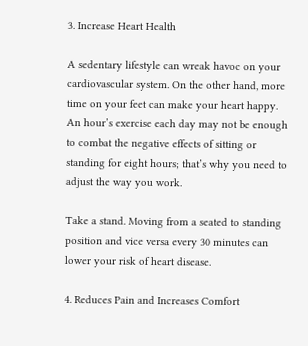3. Increase Heart Health

A sedentary lifestyle can wreak havoc on your cardiovascular system. On the other hand, more time on your feet can make your heart happy. An hour’s exercise each day may not be enough to combat the negative effects of sitting or standing for eight hours; that’s why you need to adjust the way you work.

Take a stand. Moving from a seated to standing position and vice versa every 30 minutes can lower your risk of heart disease.

4. Reduces Pain and Increases Comfort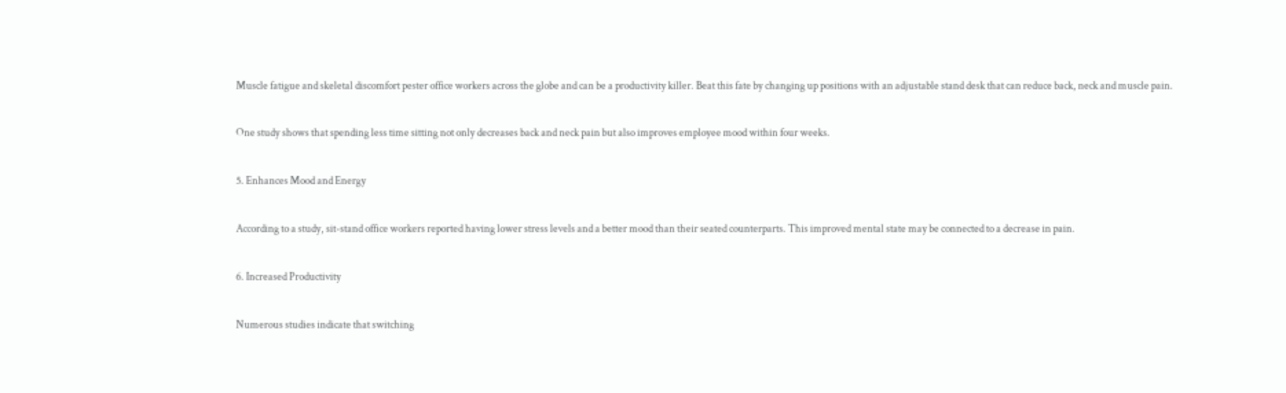Muscle fatigue and skeletal discomfort pester office workers across the globe and can be a productivity killer. Beat this fate by changing up positions with an adjustable stand desk that can reduce back, neck and muscle pain.

One study shows that spending less time sitting not only decreases back and neck pain but also improves employee mood within four weeks.

5. Enhances Mood and Energy

According to a study, sit-stand office workers reported having lower stress levels and a better mood than their seated counterparts. This improved mental state may be connected to a decrease in pain.

6. Increased Productivity

Numerous studies indicate that switching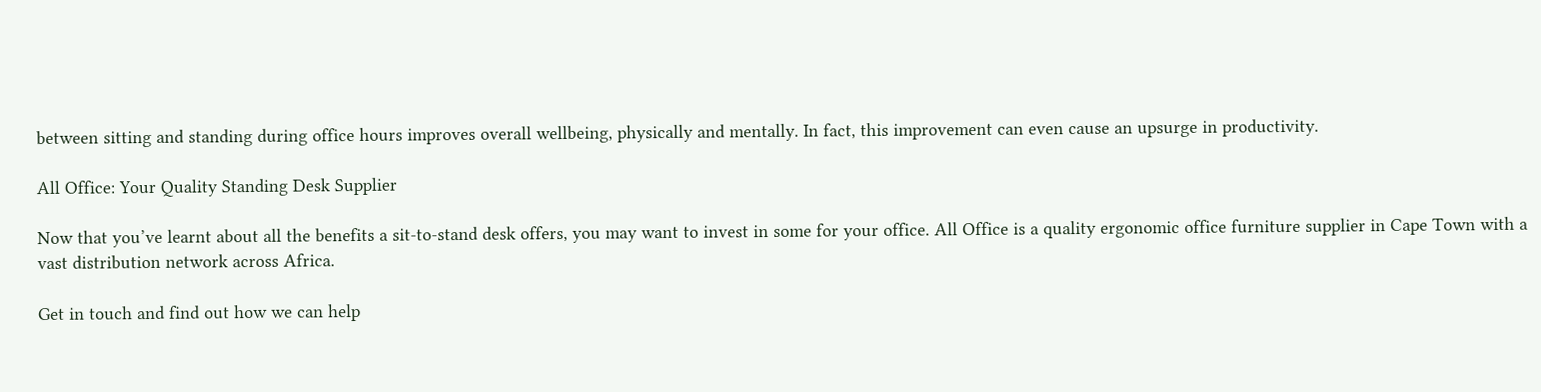between sitting and standing during office hours improves overall wellbeing, physically and mentally. In fact, this improvement can even cause an upsurge in productivity.

All Office: Your Quality Standing Desk Supplier

Now that you’ve learnt about all the benefits a sit-to-stand desk offers, you may want to invest in some for your office. All Office is a quality ergonomic office furniture supplier in Cape Town with a vast distribution network across Africa.

Get in touch and find out how we can help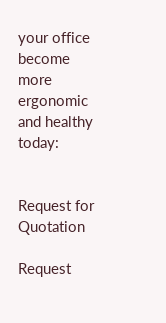your office become more ergonomic and healthy today:


Request for Quotation

Request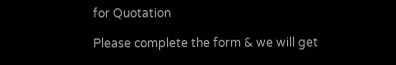for Quotation

Please complete the form & we will get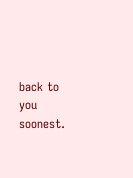back to you soonest.